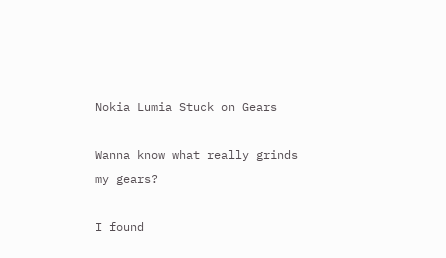Nokia Lumia Stuck on Gears

Wanna know what really grinds my gears?

I found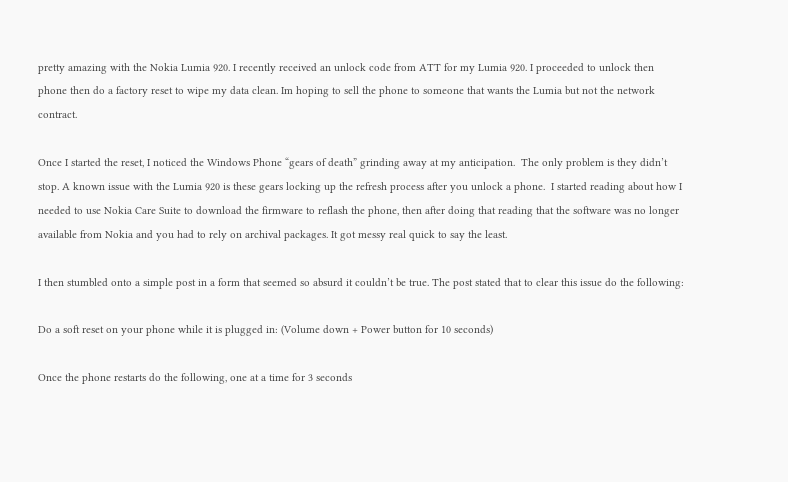pretty amazing with the Nokia Lumia 920. I recently received an unlock code from ATT for my Lumia 920. I proceeded to unlock then phone then do a factory reset to wipe my data clean. Im hoping to sell the phone to someone that wants the Lumia but not the network contract.

Once I started the reset, I noticed the Windows Phone “gears of death” grinding away at my anticipation.  The only problem is they didn’t stop. A known issue with the Lumia 920 is these gears locking up the refresh process after you unlock a phone.  I started reading about how I needed to use Nokia Care Suite to download the firmware to reflash the phone, then after doing that reading that the software was no longer available from Nokia and you had to rely on archival packages. It got messy real quick to say the least.

I then stumbled onto a simple post in a form that seemed so absurd it couldn’t be true. The post stated that to clear this issue do the following:

Do a soft reset on your phone while it is plugged in: (Volume down + Power button for 10 seconds)

Once the phone restarts do the following, one at a time for 3 seconds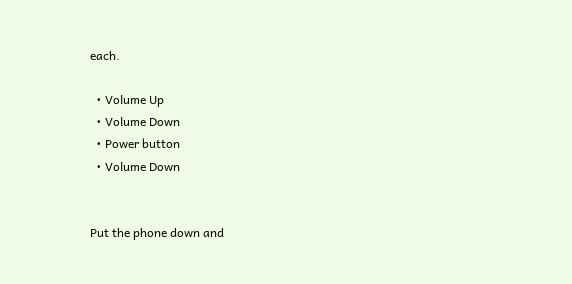each.

  • Volume Up
  • Volume Down
  • Power button
  • Volume Down


Put the phone down and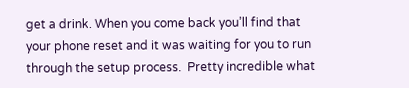get a drink. When you come back you’ll find that your phone reset and it was waiting for you to run through the setup process.  Pretty incredible what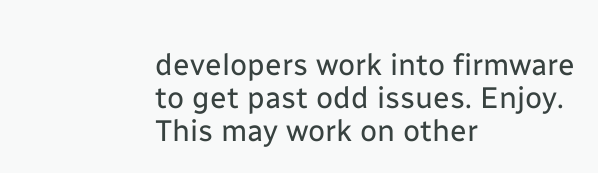developers work into firmware to get past odd issues. Enjoy. This may work on other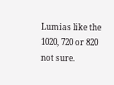Lumias like the 1020, 720 or 820 not sure.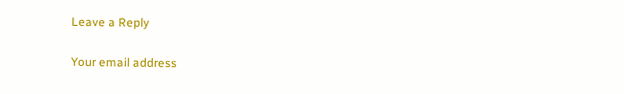Leave a Reply

Your email address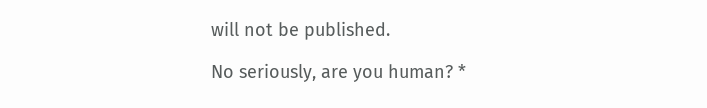will not be published.

No seriously, are you human? *